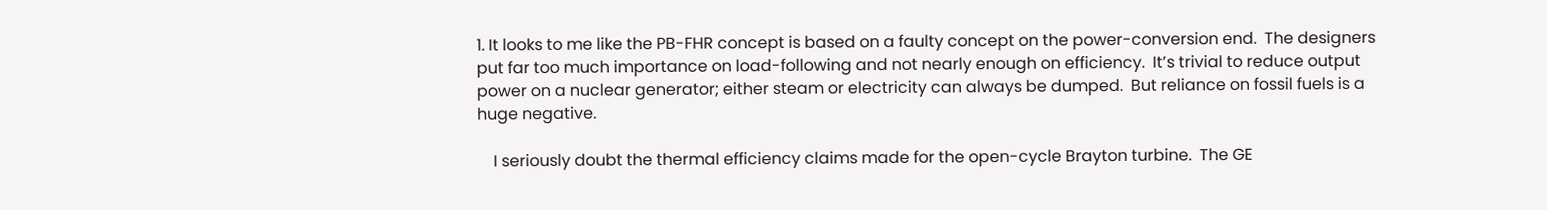1. It looks to me like the PB-FHR concept is based on a faulty concept on the power-conversion end.  The designers put far too much importance on load-following and not nearly enough on efficiency.  It’s trivial to reduce output power on a nuclear generator; either steam or electricity can always be dumped.  But reliance on fossil fuels is a huge negative.

    I seriously doubt the thermal efficiency claims made for the open-cycle Brayton turbine.  The GE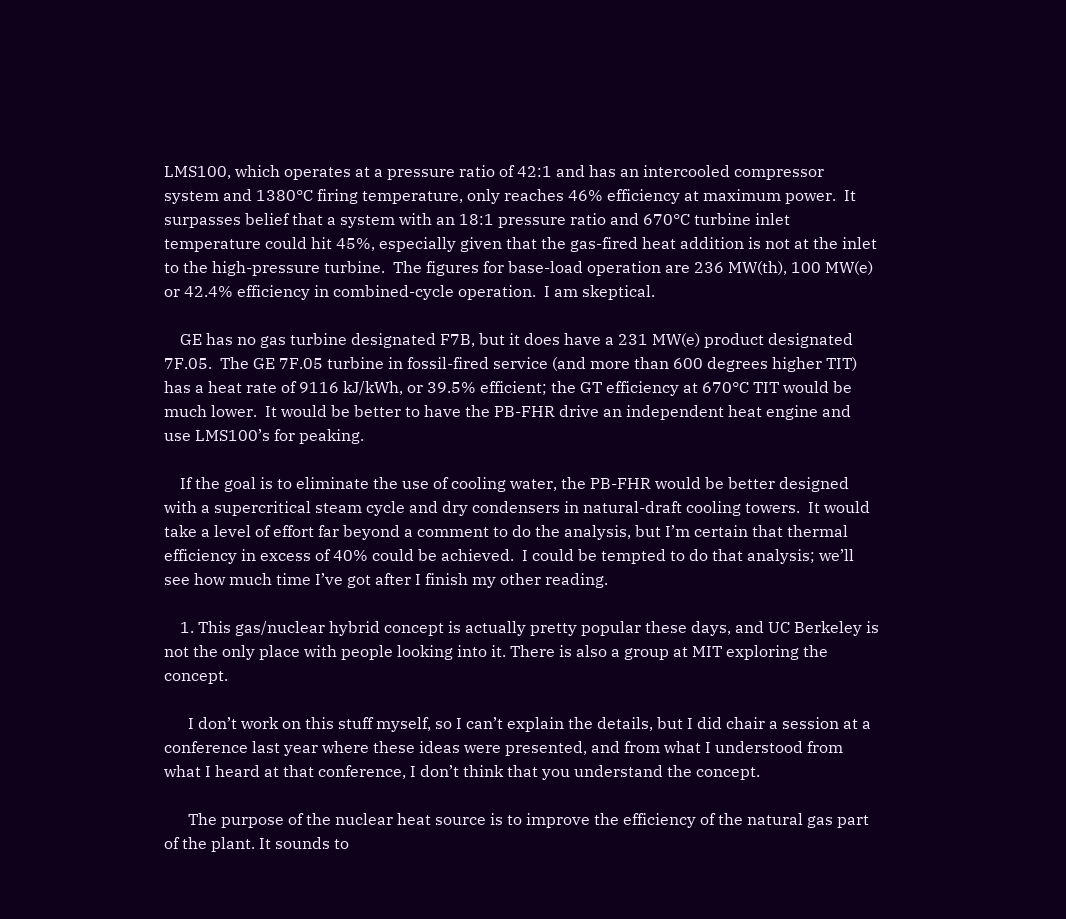LMS100, which operates at a pressure ratio of 42:1 and has an intercooled compressor system and 1380°C firing temperature, only reaches 46% efficiency at maximum power.  It surpasses belief that a system with an 18:1 pressure ratio and 670°C turbine inlet temperature could hit 45%, especially given that the gas-fired heat addition is not at the inlet to the high-pressure turbine.  The figures for base-load operation are 236 MW(th), 100 MW(e) or 42.4% efficiency in combined-cycle operation.  I am skeptical.

    GE has no gas turbine designated F7B, but it does have a 231 MW(e) product designated 7F.05.  The GE 7F.05 turbine in fossil-fired service (and more than 600 degrees higher TIT) has a heat rate of 9116 kJ/kWh, or 39.5% efficient; the GT efficiency at 670°C TIT would be much lower.  It would be better to have the PB-FHR drive an independent heat engine and use LMS100’s for peaking.

    If the goal is to eliminate the use of cooling water, the PB-FHR would be better designed with a supercritical steam cycle and dry condensers in natural-draft cooling towers.  It would take a level of effort far beyond a comment to do the analysis, but I’m certain that thermal efficiency in excess of 40% could be achieved.  I could be tempted to do that analysis; we’ll see how much time I’ve got after I finish my other reading.

    1. This gas/nuclear hybrid concept is actually pretty popular these days, and UC Berkeley is not the only place with people looking into it. There is also a group at MIT exploring the concept.

      I don’t work on this stuff myself, so I can’t explain the details, but I did chair a session at a conference last year where these ideas were presented, and from what I understood from what I heard at that conference, I don’t think that you understand the concept.

      The purpose of the nuclear heat source is to improve the efficiency of the natural gas part of the plant. It sounds to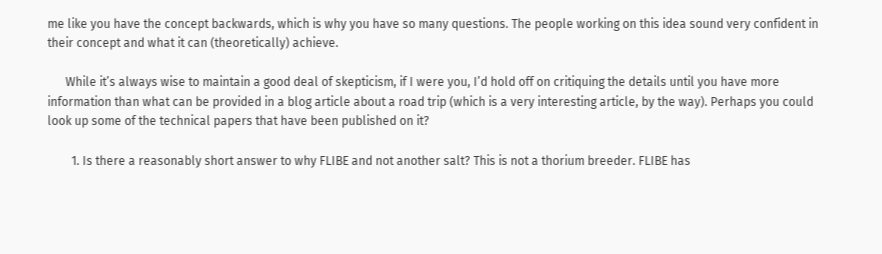me like you have the concept backwards, which is why you have so many questions. The people working on this idea sound very confident in their concept and what it can (theoretically) achieve.

      While it’s always wise to maintain a good deal of skepticism, if I were you, I’d hold off on critiquing the details until you have more information than what can be provided in a blog article about a road trip (which is a very interesting article, by the way). Perhaps you could look up some of the technical papers that have been published on it?

        1. Is there a reasonably short answer to why FLIBE and not another salt? This is not a thorium breeder. FLIBE has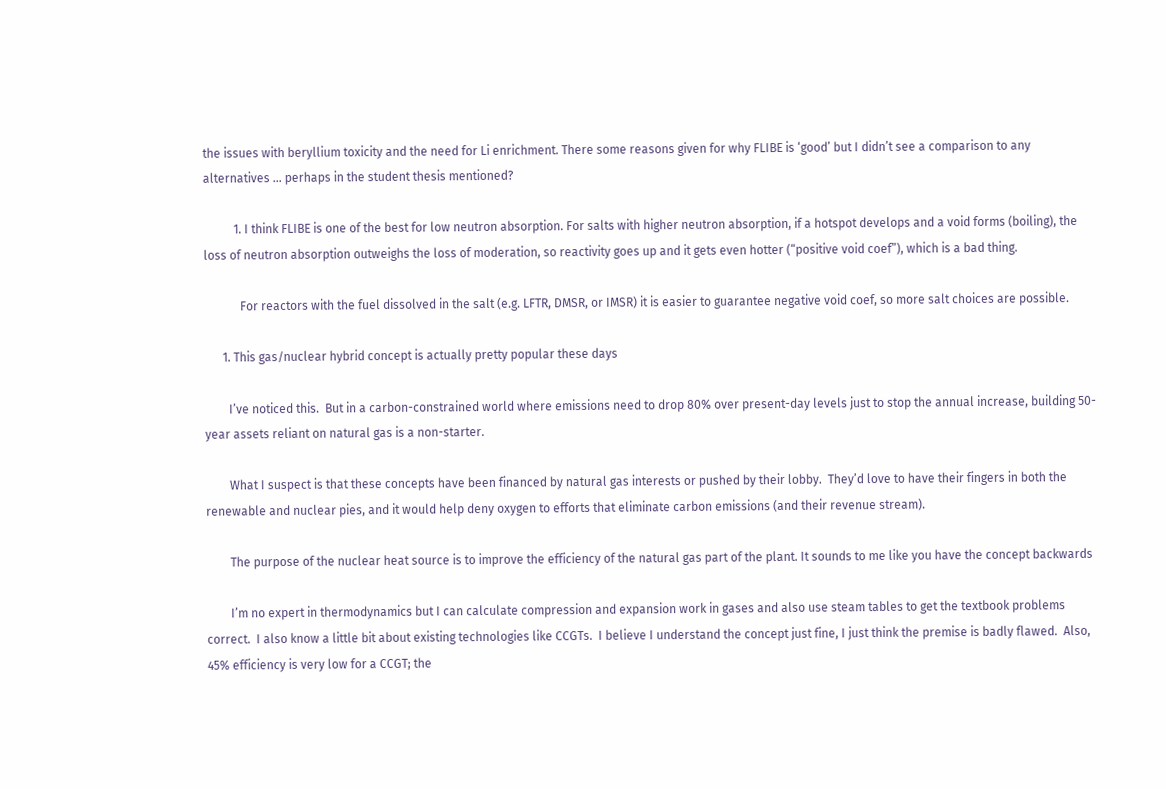the issues with beryllium toxicity and the need for Li enrichment. There some reasons given for why FLIBE is ‘good’ but I didn’t see a comparison to any alternatives … perhaps in the student thesis mentioned?

          1. I think FLIBE is one of the best for low neutron absorption. For salts with higher neutron absorption, if a hotspot develops and a void forms (boiling), the loss of neutron absorption outweighs the loss of moderation, so reactivity goes up and it gets even hotter (“positive void coef”), which is a bad thing.

            For reactors with the fuel dissolved in the salt (e.g. LFTR, DMSR, or IMSR) it is easier to guarantee negative void coef, so more salt choices are possible.

      1. This gas/nuclear hybrid concept is actually pretty popular these days

        I’ve noticed this.  But in a carbon-constrained world where emissions need to drop 80% over present-day levels just to stop the annual increase, building 50-year assets reliant on natural gas is a non-starter.

        What I suspect is that these concepts have been financed by natural gas interests or pushed by their lobby.  They’d love to have their fingers in both the renewable and nuclear pies, and it would help deny oxygen to efforts that eliminate carbon emissions (and their revenue stream).

        The purpose of the nuclear heat source is to improve the efficiency of the natural gas part of the plant. It sounds to me like you have the concept backwards

        I’m no expert in thermodynamics but I can calculate compression and expansion work in gases and also use steam tables to get the textbook problems correct.  I also know a little bit about existing technologies like CCGTs.  I believe I understand the concept just fine, I just think the premise is badly flawed.  Also, 45% efficiency is very low for a CCGT; the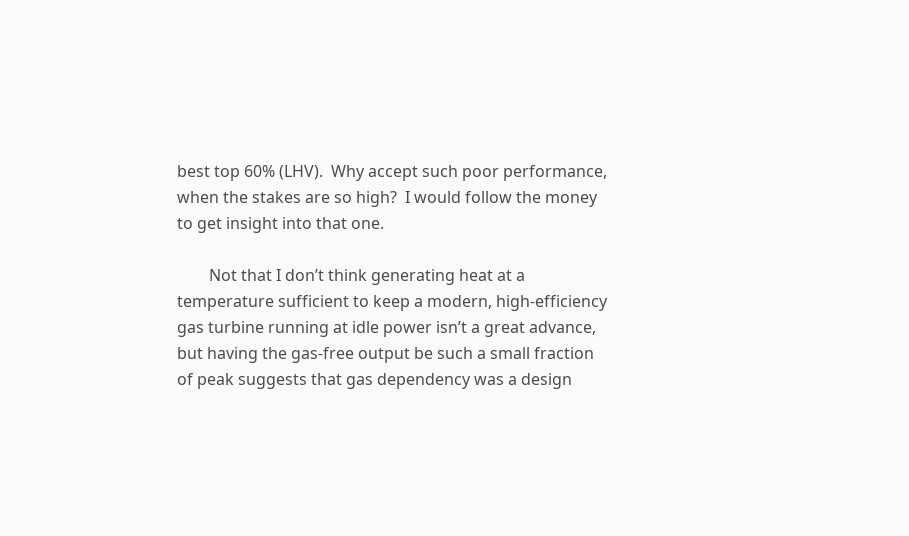best top 60% (LHV).  Why accept such poor performance, when the stakes are so high?  I would follow the money to get insight into that one.

        Not that I don’t think generating heat at a temperature sufficient to keep a modern, high-efficiency gas turbine running at idle power isn’t a great advance, but having the gas-free output be such a small fraction of peak suggests that gas dependency was a design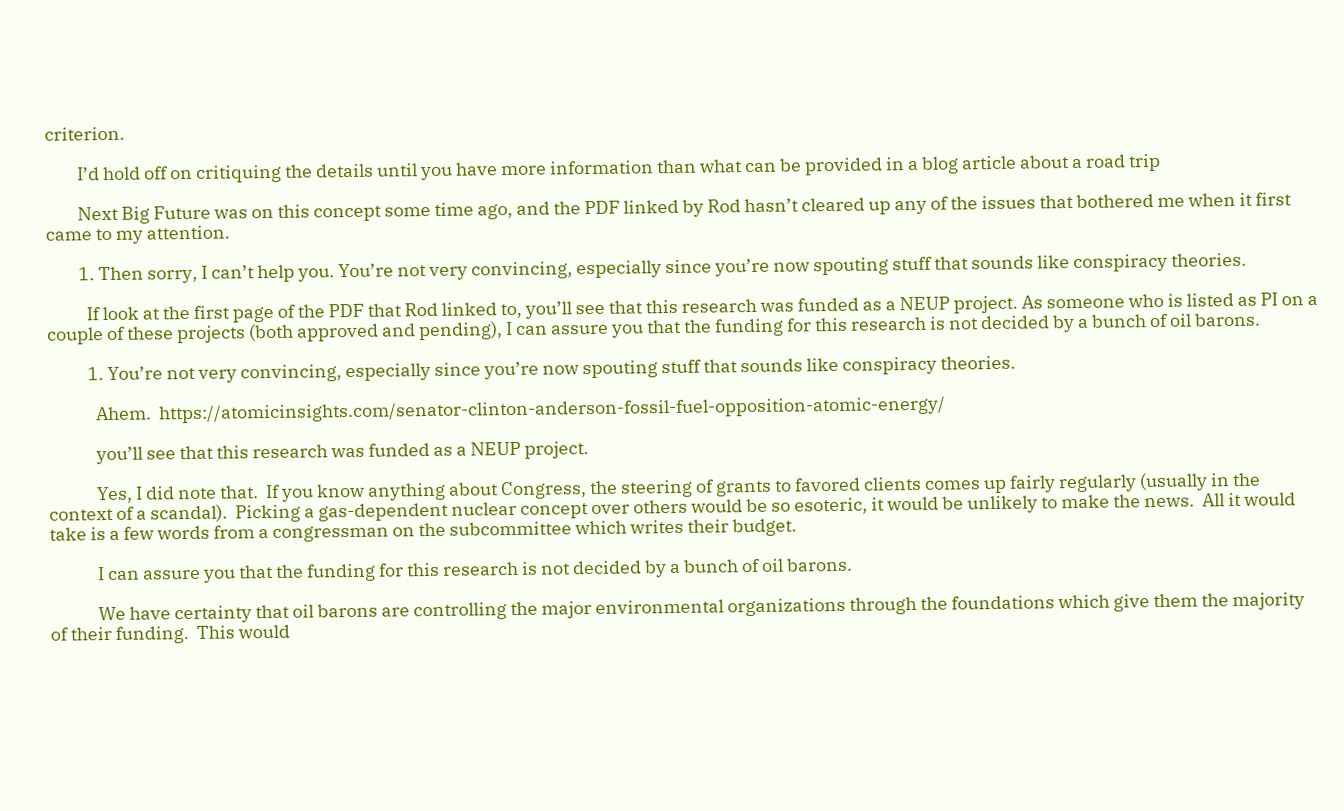criterion.

        I’d hold off on critiquing the details until you have more information than what can be provided in a blog article about a road trip

        Next Big Future was on this concept some time ago, and the PDF linked by Rod hasn’t cleared up any of the issues that bothered me when it first came to my attention.

        1. Then sorry, I can’t help you. You’re not very convincing, especially since you’re now spouting stuff that sounds like conspiracy theories.

          If look at the first page of the PDF that Rod linked to, you’ll see that this research was funded as a NEUP project. As someone who is listed as PI on a couple of these projects (both approved and pending), I can assure you that the funding for this research is not decided by a bunch of oil barons.

          1. You’re not very convincing, especially since you’re now spouting stuff that sounds like conspiracy theories.

            Ahem.  https://atomicinsights.com/senator-clinton-anderson-fossil-fuel-opposition-atomic-energy/

            you’ll see that this research was funded as a NEUP project.

            Yes, I did note that.  If you know anything about Congress, the steering of grants to favored clients comes up fairly regularly (usually in the context of a scandal).  Picking a gas-dependent nuclear concept over others would be so esoteric, it would be unlikely to make the news.  All it would take is a few words from a congressman on the subcommittee which writes their budget.

            I can assure you that the funding for this research is not decided by a bunch of oil barons.

            We have certainty that oil barons are controlling the major environmental organizations through the foundations which give them the majority of their funding.  This would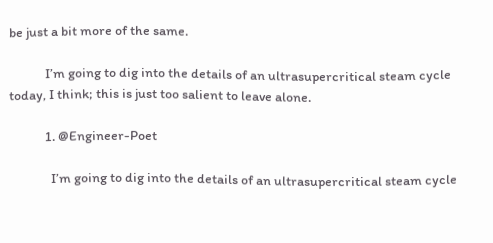be just a bit more of the same.

            I’m going to dig into the details of an ultrasupercritical steam cycle today, I think; this is just too salient to leave alone.

            1. @Engineer-Poet

              I’m going to dig into the details of an ultrasupercritical steam cycle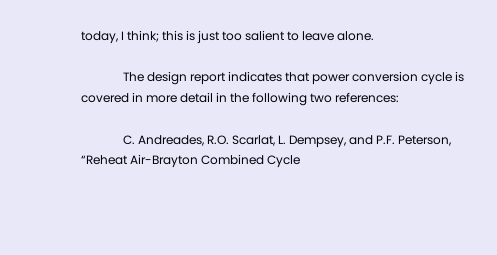today, I think; this is just too salient to leave alone.

              The design report indicates that power conversion cycle is covered in more detail in the following two references:

              C. Andreades, R.O. Scarlat, L. Dempsey, and P.F. Peterson, “Reheat Air-Brayton Combined Cycle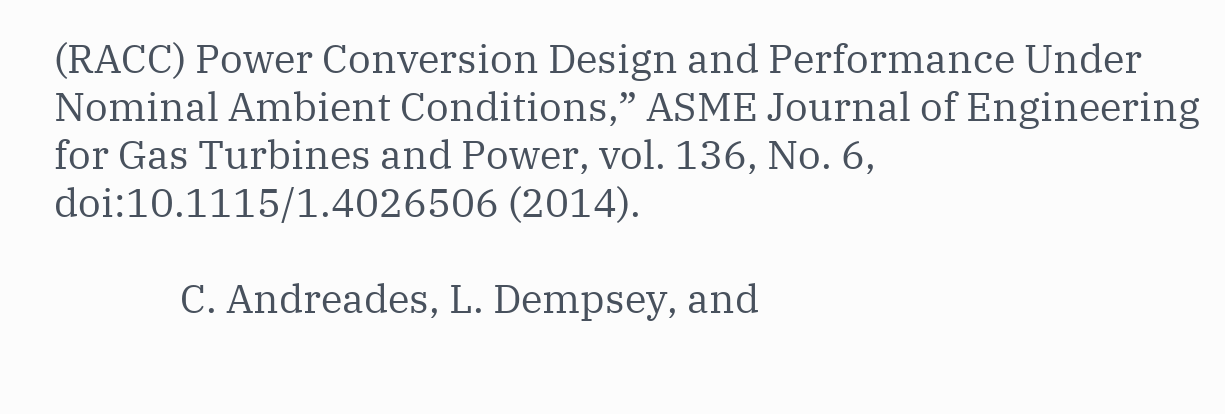(RACC) Power Conversion Design and Performance Under Nominal Ambient Conditions,” ASME Journal of Engineering for Gas Turbines and Power, vol. 136, No. 6, doi:10.1115/1.4026506 (2014).

              C. Andreades, L. Dempsey, and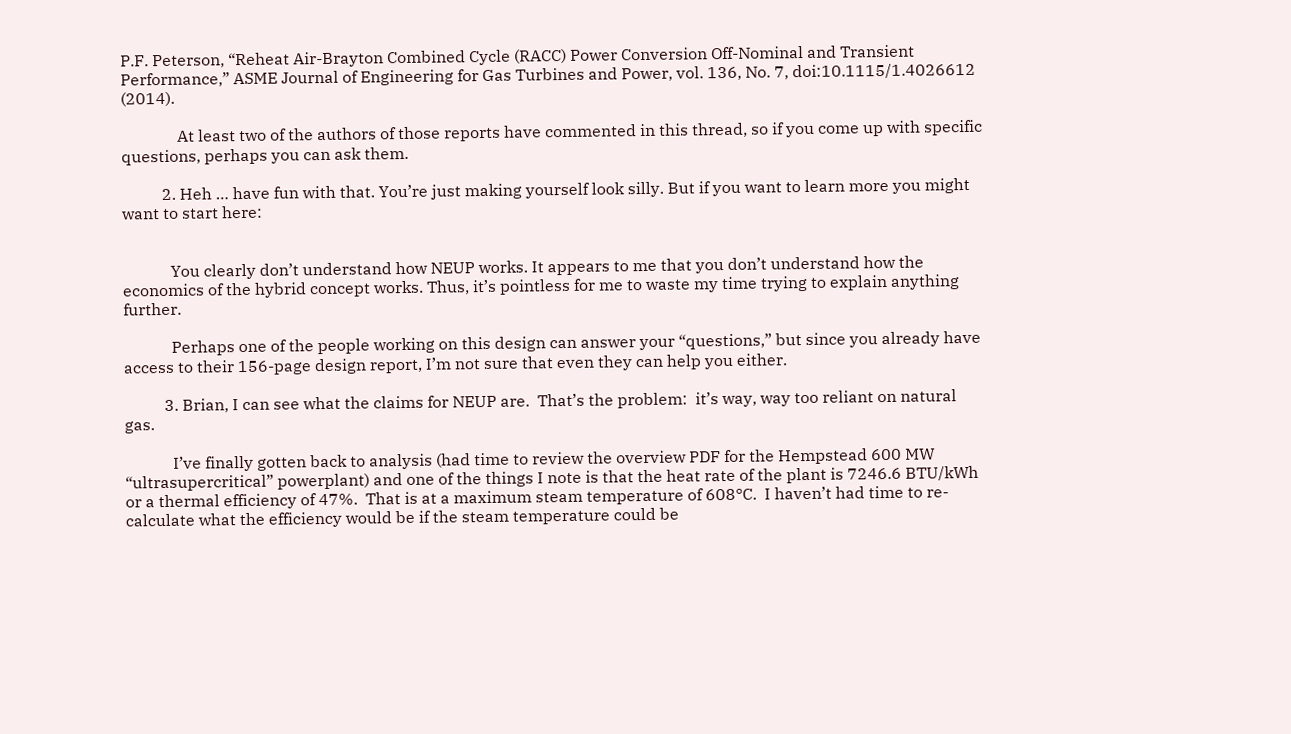P.F. Peterson, “Reheat Air-Brayton Combined Cycle (RACC) Power Conversion Off-Nominal and Transient Performance,” ASME Journal of Engineering for Gas Turbines and Power, vol. 136, No. 7, doi:10.1115/1.4026612 (2014).

              At least two of the authors of those reports have commented in this thread, so if you come up with specific questions, perhaps you can ask them.

          2. Heh … have fun with that. You’re just making yourself look silly. But if you want to learn more you might want to start here:


            You clearly don’t understand how NEUP works. It appears to me that you don’t understand how the economics of the hybrid concept works. Thus, it’s pointless for me to waste my time trying to explain anything further.

            Perhaps one of the people working on this design can answer your “questions,” but since you already have access to their 156-page design report, I’m not sure that even they can help you either.

          3. Brian, I can see what the claims for NEUP are.  That’s the problem:  it’s way, way too reliant on natural gas.

            I’ve finally gotten back to analysis (had time to review the overview PDF for the Hempstead 600 MW “ultrasupercritical” powerplant) and one of the things I note is that the heat rate of the plant is 7246.6 BTU/kWh or a thermal efficiency of 47%.  That is at a maximum steam temperature of 608°C.  I haven’t had time to re-calculate what the efficiency would be if the steam temperature could be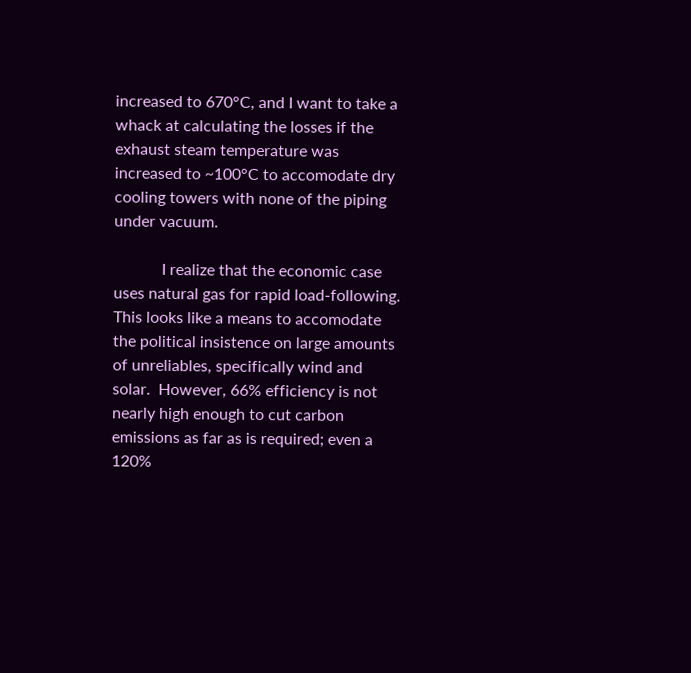increased to 670°C, and I want to take a whack at calculating the losses if the exhaust steam temperature was increased to ~100°C to accomodate dry cooling towers with none of the piping under vacuum.

            I realize that the economic case uses natural gas for rapid load-following.  This looks like a means to accomodate the political insistence on large amounts of unreliables, specifically wind and solar.  However, 66% efficiency is not nearly high enough to cut carbon emissions as far as is required; even a 120%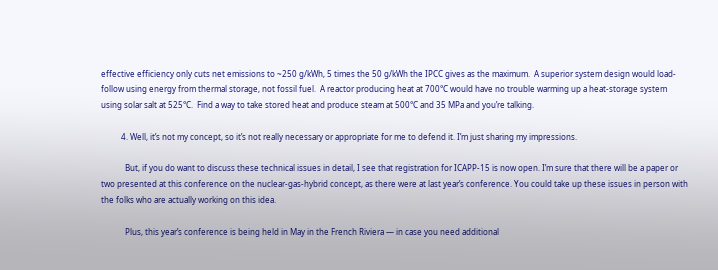effective efficiency only cuts net emissions to ~250 g/kWh, 5 times the 50 g/kWh the IPCC gives as the maximum.  A superior system design would load-follow using energy from thermal storage, not fossil fuel.  A reactor producing heat at 700°C would have no trouble warming up a heat-storage system using solar salt at 525°C.  Find a way to take stored heat and produce steam at 500°C and 35 MPa and you’re talking.

          4. Well, it’s not my concept, so it’s not really necessary or appropriate for me to defend it. I’m just sharing my impressions.

            But, if you do want to discuss these technical issues in detail, I see that registration for ICAPP-15 is now open. I’m sure that there will be a paper or two presented at this conference on the nuclear-gas-hybrid concept, as there were at last year’s conference. You could take up these issues in person with the folks who are actually working on this idea.

            Plus, this year’s conference is being held in May in the French Riviera — in case you need additional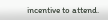incentive to attend.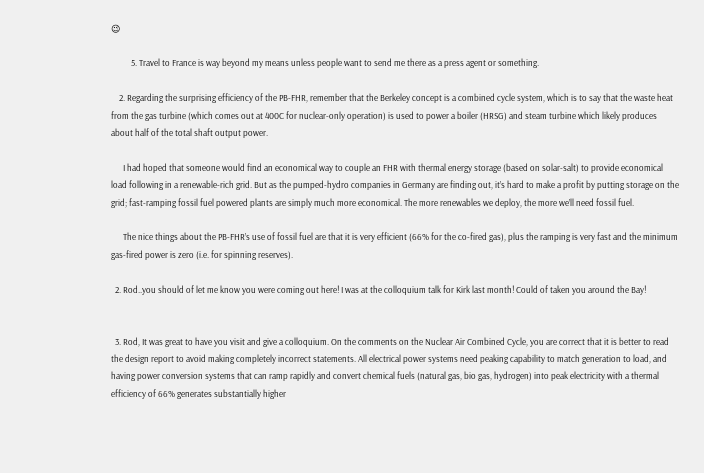😉

          5. Travel to France is way beyond my means unless people want to send me there as a press agent or something.

    2. Regarding the surprising efficiency of the PB-FHR, remember that the Berkeley concept is a combined cycle system, which is to say that the waste heat from the gas turbine (which comes out at 400C for nuclear-only operation) is used to power a boiler (HRSG) and steam turbine which likely produces about half of the total shaft output power.

      I had hoped that someone would find an economical way to couple an FHR with thermal energy storage (based on solar-salt) to provide economical load following in a renewable-rich grid. But as the pumped-hydro companies in Germany are finding out, it’s hard to make a profit by putting storage on the grid; fast-ramping fossil fuel powered plants are simply much more economical. The more renewables we deploy, the more we’ll need fossil fuel.

      The nice things about the PB-FHR’s use of fossil fuel are that it is very efficient (66% for the co-fired gas), plus the ramping is very fast and the minimum gas-fired power is zero (i.e. for spinning reserves).

  2. Rod..you should of let me know you were coming out here! I was at the colloquium talk for Kirk last month! Could of taken you around the Bay!


  3. Rod, It was great to have you visit and give a colloquium. On the comments on the Nuclear Air Combined Cycle, you are correct that it is better to read the design report to avoid making completely incorrect statements. All electrical power systems need peaking capability to match generation to load, and having power conversion systems that can ramp rapidly and convert chemical fuels (natural gas, bio gas, hydrogen) into peak electricity with a thermal efficiency of 66% generates substantially higher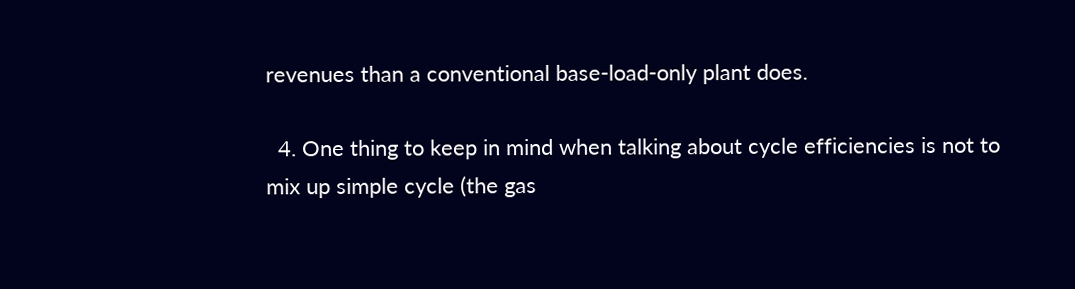revenues than a conventional base-load-only plant does.

  4. One thing to keep in mind when talking about cycle efficiencies is not to mix up simple cycle (the gas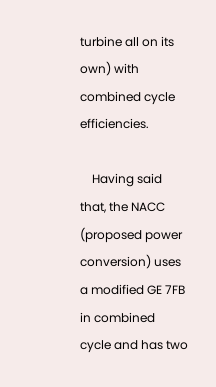turbine all on its own) with combined cycle efficiencies.

    Having said that, the NACC (proposed power conversion) uses a modified GE 7FB in combined cycle and has two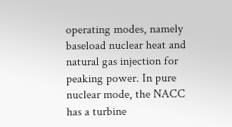operating modes, namely baseload nuclear heat and natural gas injection for peaking power. In pure nuclear mode, the NACC has a turbine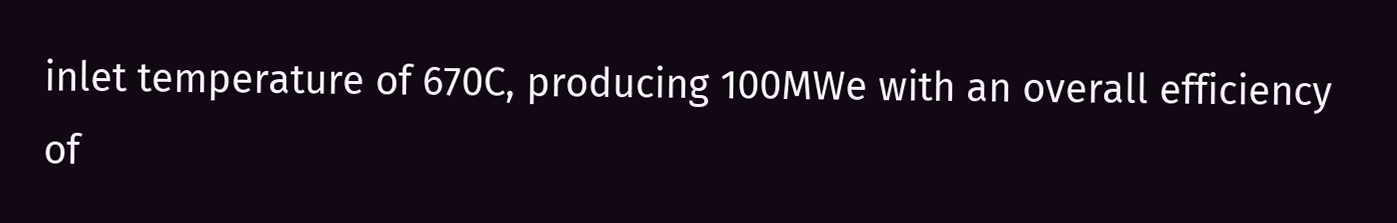inlet temperature of 670C, producing 100MWe with an overall efficiency of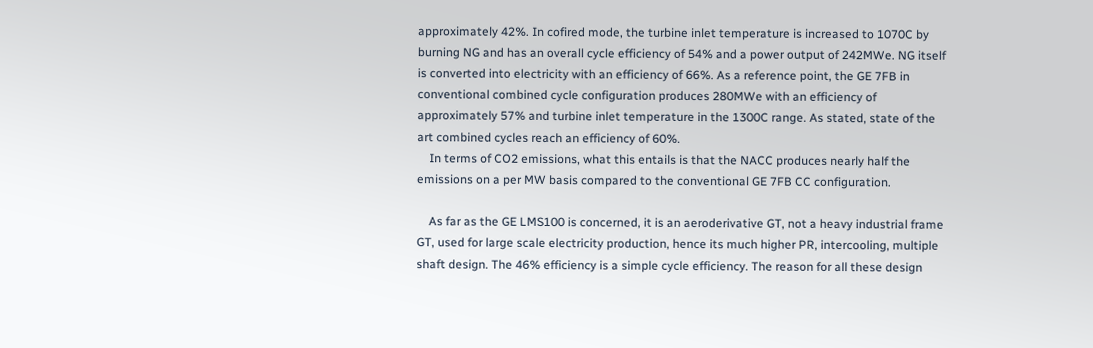approximately 42%. In cofired mode, the turbine inlet temperature is increased to 1070C by burning NG and has an overall cycle efficiency of 54% and a power output of 242MWe. NG itself is converted into electricity with an efficiency of 66%. As a reference point, the GE 7FB in conventional combined cycle configuration produces 280MWe with an efficiency of approximately 57% and turbine inlet temperature in the 1300C range. As stated, state of the art combined cycles reach an efficiency of 60%.
    In terms of CO2 emissions, what this entails is that the NACC produces nearly half the emissions on a per MW basis compared to the conventional GE 7FB CC configuration.

    As far as the GE LMS100 is concerned, it is an aeroderivative GT, not a heavy industrial frame GT, used for large scale electricity production, hence its much higher PR, intercooling, multiple shaft design. The 46% efficiency is a simple cycle efficiency. The reason for all these design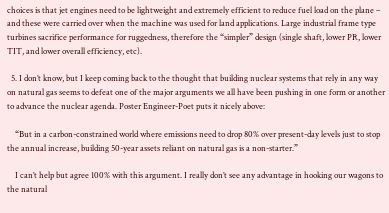choices is that jet engines need to be lightweight and extremely efficient to reduce fuel load on the plane – and these were carried over when the machine was used for land applications. Large industrial frame type turbines sacrifice performance for ruggedness, therefore the “simpler” design (single shaft, lower PR, lower TIT, and lower overall efficiency, etc).

  5. I don’t know, but I keep coming back to the thought that building nuclear systems that rely in any way on natural gas seems to defeat one of the major arguments we all have been pushing in one form or another to advance the nuclear agenda. Poster Engineer-Poet puts it nicely above:

    “But in a carbon-constrained world where emissions need to drop 80% over present-day levels just to stop the annual increase, building 50-year assets reliant on natural gas is a non-starter.”

    I can’t help but agree 100% with this argument. I really don’t see any advantage in hooking our wagons to the natural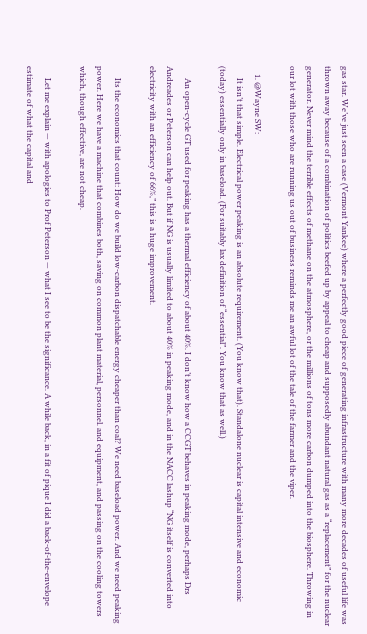gas star. We’ve just seen a case (Vermont Yankee) where a perfectly good piece of generating infrastructure with many more decades of useful life was thrown away because of a combination of politics beefed up by appeal to cheap and supposedly abundant natural gas as a “replacement” for the nuclear generator. Never mind the terrible effects of methane on the atmosphere, or the millions of tons more carbon dumped into the biosphere. Throwing in our lot with those who are running us out of business reminds me an awful lot of the tale of the farmer and the viper.

    1. @Wayne SW:
      It isn’t that simple. Electrical power peaking is an absolute requirement. (You know that). Standalone nuclear is capital intensive and economic (today) essentially only in baseload. (For suitably lax definition of “essential”. You know that as well.)

      An open-cycle GT used for peaking has a thermal efficiency of about 40%. I don’t know how a CCGT behaves in peaking mode, perhaps Drs Andreades or Peterson can help out. But if NG is usually limited to about 40% in peaking mode, and in the NACC lashup “NG itself is converted into electricity with an efficiency of 66%,” this is a huge improvement.

      Its the economics that count: How do we build low-carbon dispatchable energy cheaper than coal? We need baseload power. And we need peaking power. Here we have a machine that combines both, saving on common plant material, personnel. and equipment, and passing on the cooling towers which, though effective, are not cheap.

      Let me explain — with apologies to Prof Peterson — what I see to be the significance. A while back, in a fit of pique I did a back-of-the-envelope estimate of what the capital and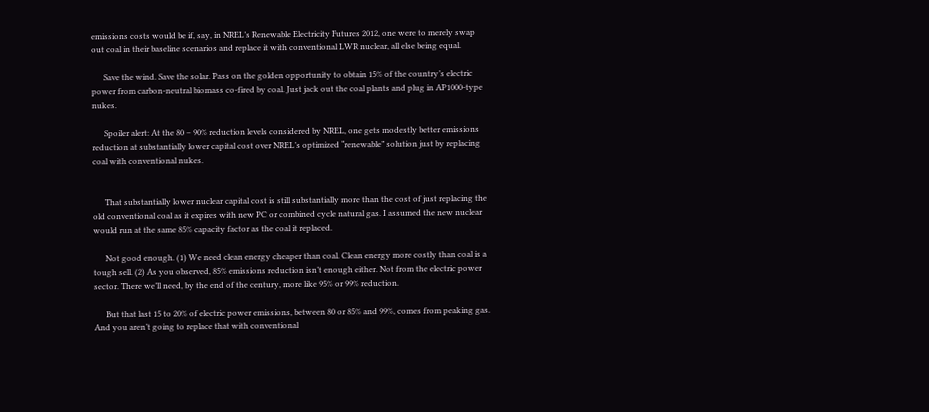emissions costs would be if, say, in NREL’s Renewable Electricity Futures 2012, one were to merely swap out coal in their baseline scenarios and replace it with conventional LWR nuclear, all else being equal.

      Save the wind. Save the solar. Pass on the golden opportunity to obtain 15% of the country’s electric power from carbon-neutral biomass co-fired by coal. Just jack out the coal plants and plug in AP1000-type nukes.

      Spoiler alert: At the 80 – 90% reduction levels considered by NREL, one gets modestly better emissions reduction at substantially lower capital cost over NREL’s optimized “renewable” solution just by replacing coal with conventional nukes.


      That substantially lower nuclear capital cost is still substantially more than the cost of just replacing the old conventional coal as it expires with new PC or combined cycle natural gas. I assumed the new nuclear would run at the same 85% capacity factor as the coal it replaced.

      Not good enough. (1) We need clean energy cheaper than coal. Clean energy more costly than coal is a tough sell. (2) As you observed, 85% emissions reduction isn’t enough either. Not from the electric power sector. There we’ll need, by the end of the century, more like 95% or 99% reduction.

      But that last 15 to 20% of electric power emissions, between 80 or 85% and 99%, comes from peaking gas. And you aren’t going to replace that with conventional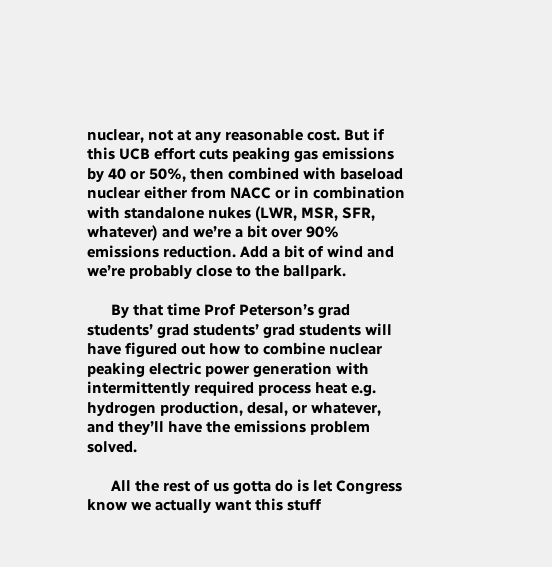nuclear, not at any reasonable cost. But if this UCB effort cuts peaking gas emissions by 40 or 50%, then combined with baseload nuclear either from NACC or in combination with standalone nukes (LWR, MSR, SFR, whatever) and we’re a bit over 90% emissions reduction. Add a bit of wind and we’re probably close to the ballpark.

      By that time Prof Peterson’s grad students’ grad students’ grad students will have figured out how to combine nuclear peaking electric power generation with intermittently required process heat e.g. hydrogen production, desal, or whatever, and they’ll have the emissions problem solved.

      All the rest of us gotta do is let Congress know we actually want this stuff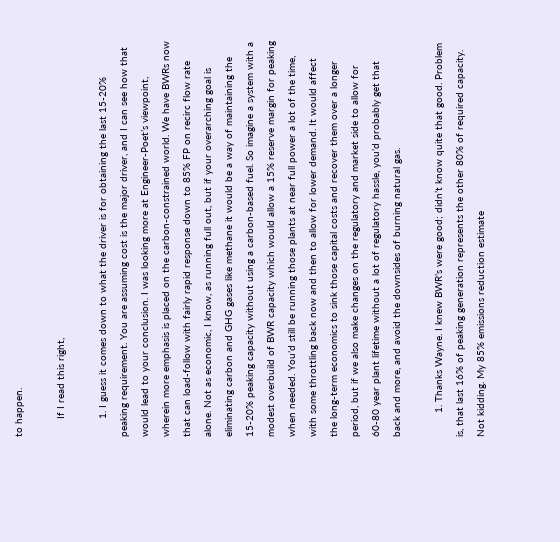to happen.

      If I read this right,

      1. I guess it comes down to what the driver is for obtaining the last 15-20% peaking requirement. You are assuming cost is the major driver, and I can see how that would lead to your conclusion. I was looking more at Engineer-Poet’s viewpoint, wherein more emphasis is placed on the carbon-constrained world. We have BWRs now that can load-follow with fairly rapid response down to 85% FP on recirc flow rate alone. Not as economic, I know, as running full out, but if your overarching goal is eliminating carbon and GHG gases like methane it would be a way of maintaining the 15-20% peaking capacity without using a carbon-based fuel. So imagine a system with a modest overbuild of BWR capacity which would allow a 15% reserve margin for peaking when needed. You’d still be running those plants at near full power a lot of the time, with some throttling back now and then to allow for lower demand. It would affect the long-term economics to sink those capital costs and recover them over a longer period, but if we also make changes on the regulatory and market side to allow for 60-80 year plant lifetime without a lot of regulatory hassle, you’d probably get that back and more, and avoid the downsides of burning natural gas.

        1. Thanks Wayne. I knew BWR’s were good; didn’t know quite that good. Problem is, that last 16% of peaking generation represents the other 80% of required capacity. Not kidding. My 85% emissions reduction estimate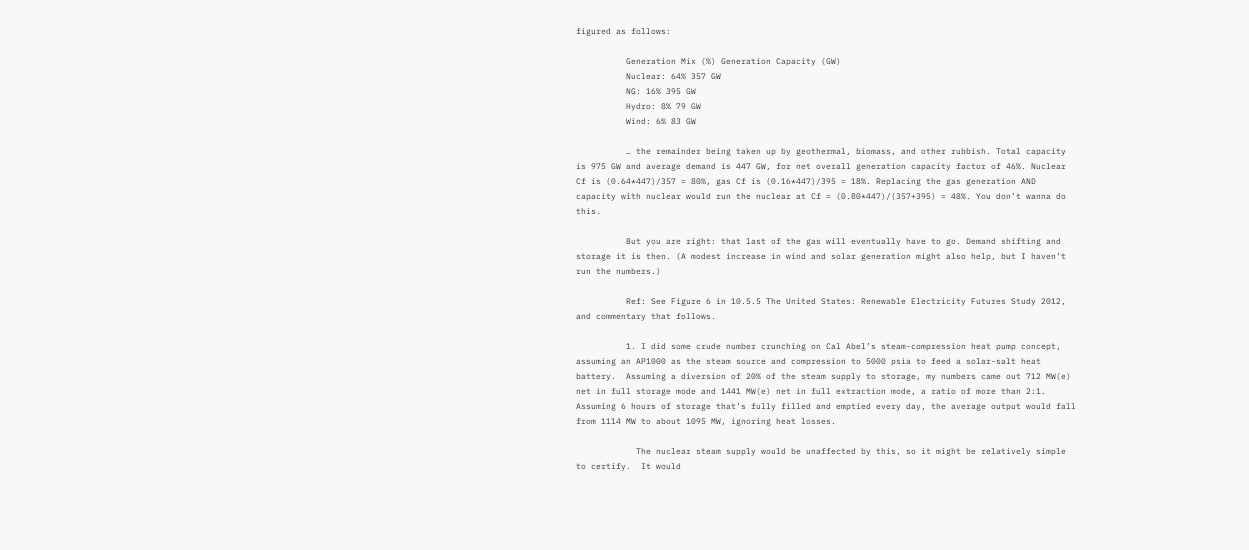figured as follows:

          Generation Mix (%) Generation Capacity (GW)
          Nuclear: 64% 357 GW
          NG: 16% 395 GW
          Hydro: 8% 79 GW
          Wind: 6% 83 GW

          … the remainder being taken up by geothermal, biomass, and other rubbish. Total capacity is 975 GW and average demand is 447 GW, for net overall generation capacity factor of 46%. Nuclear Cf is (0.64*447)/357 = 80%, gas Cf is (0.16*447)/395 = 18%. Replacing the gas generation AND capacity with nuclear would run the nuclear at Cf = (0.80*447)/(357+395) = 48%. You don’t wanna do this.

          But you are right: that last of the gas will eventually have to go. Demand shifting and storage it is then. (A modest increase in wind and solar generation might also help, but I haven’t run the numbers.)

          Ref: See Figure 6 in 10.5.5 The United States: Renewable Electricity Futures Study 2012, and commentary that follows.

          1. I did some crude number crunching on Cal Abel’s steam-compression heat pump concept, assuming an AP1000 as the steam source and compression to 5000 psia to feed a solar-salt heat battery.  Assuming a diversion of 20% of the steam supply to storage, my numbers came out 712 MW(e) net in full storage mode and 1441 MW(e) net in full extraction mode, a ratio of more than 2:1.  Assuming 6 hours of storage that’s fully filled and emptied every day, the average output would fall from 1114 MW to about 1095 MW, ignoring heat losses.

            The nuclear steam supply would be unaffected by this, so it might be relatively simple to certify.  It would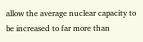allow the average nuclear capacity to be increased to far more than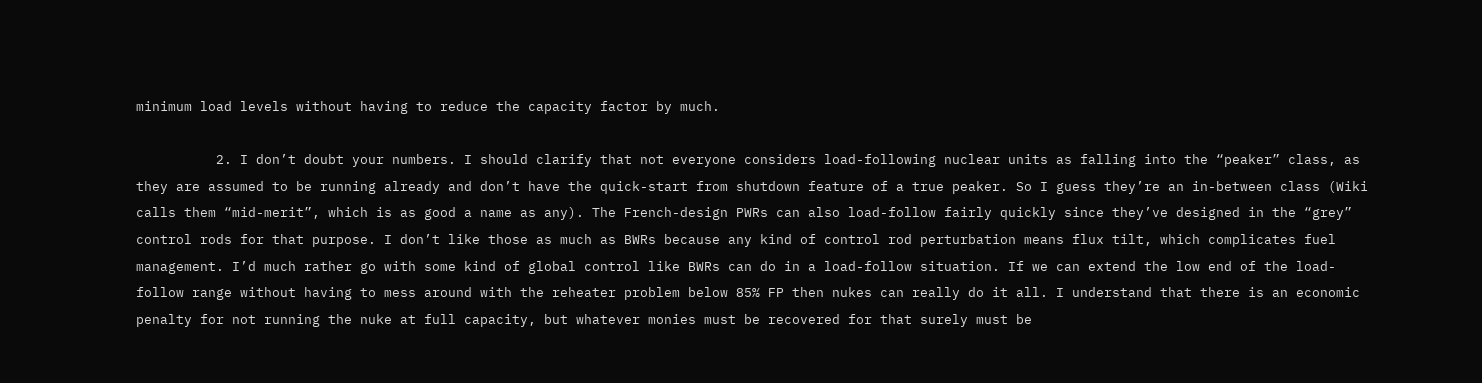minimum load levels without having to reduce the capacity factor by much.

          2. I don’t doubt your numbers. I should clarify that not everyone considers load-following nuclear units as falling into the “peaker” class, as they are assumed to be running already and don’t have the quick-start from shutdown feature of a true peaker. So I guess they’re an in-between class (Wiki calls them “mid-merit”, which is as good a name as any). The French-design PWRs can also load-follow fairly quickly since they’ve designed in the “grey” control rods for that purpose. I don’t like those as much as BWRs because any kind of control rod perturbation means flux tilt, which complicates fuel management. I’d much rather go with some kind of global control like BWRs can do in a load-follow situation. If we can extend the low end of the load-follow range without having to mess around with the reheater problem below 85% FP then nukes can really do it all. I understand that there is an economic penalty for not running the nuke at full capacity, but whatever monies must be recovered for that surely must be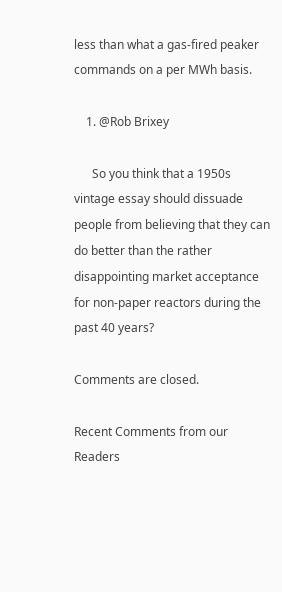less than what a gas-fired peaker commands on a per MWh basis.

    1. @Rob Brixey

      So you think that a 1950s vintage essay should dissuade people from believing that they can do better than the rather disappointing market acceptance for non-paper reactors during the past 40 years?

Comments are closed.

Recent Comments from our Readers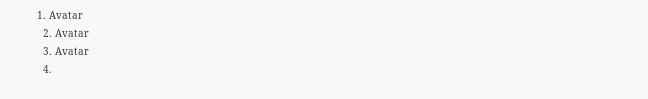1. Avatar
  2. Avatar
  3. Avatar
  4.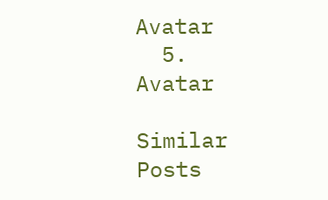Avatar
  5. Avatar

Similar Posts